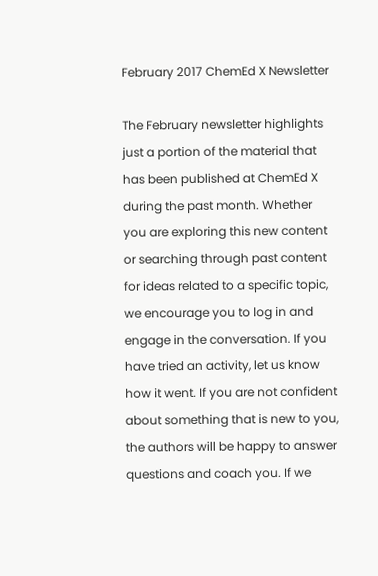February 2017 ChemEd X Newsletter

The February newsletter highlights just a portion of the material that has been published at ChemEd X during the past month. Whether you are exploring this new content or searching through past content for ideas related to a specific topic, we encourage you to log in and engage in the conversation. If you have tried an activity, let us know how it went. If you are not confident about something that is new to you, the authors will be happy to answer questions and coach you. If we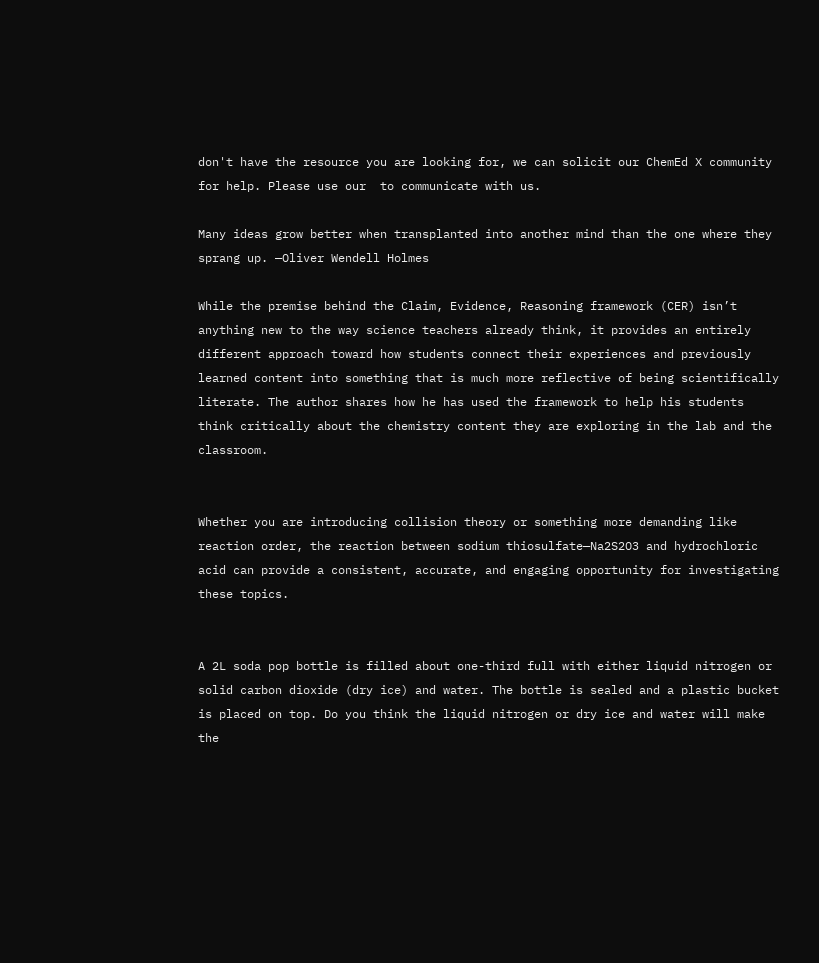don't have the resource you are looking for, we can solicit our ChemEd X community for help. Please use our  to communicate with us.

Many ideas grow better when transplanted into another mind than the one where they sprang up. —Oliver Wendell Holmes

While the premise behind the Claim, Evidence, Reasoning framework (CER) isn’t anything new to the way science teachers already think, it provides an entirely different approach toward how students connect their experiences and previously learned content into something that is much more reflective of being scientifically literate. The author shares how he has used the framework to help his students think critically about the chemistry content they are exploring in the lab and the classroom.


Whether you are introducing collision theory or something more demanding like reaction order, the reaction between sodium thiosulfate—Na2S2O3 and hydrochloric acid can provide a consistent, accurate, and engaging opportunity for investigating these topics.


A 2L soda pop bottle is filled about one-third full with either liquid nitrogen or solid carbon dioxide (dry ice) and water. The bottle is sealed and a plastic bucket is placed on top. Do you think the liquid nitrogen or dry ice and water will make the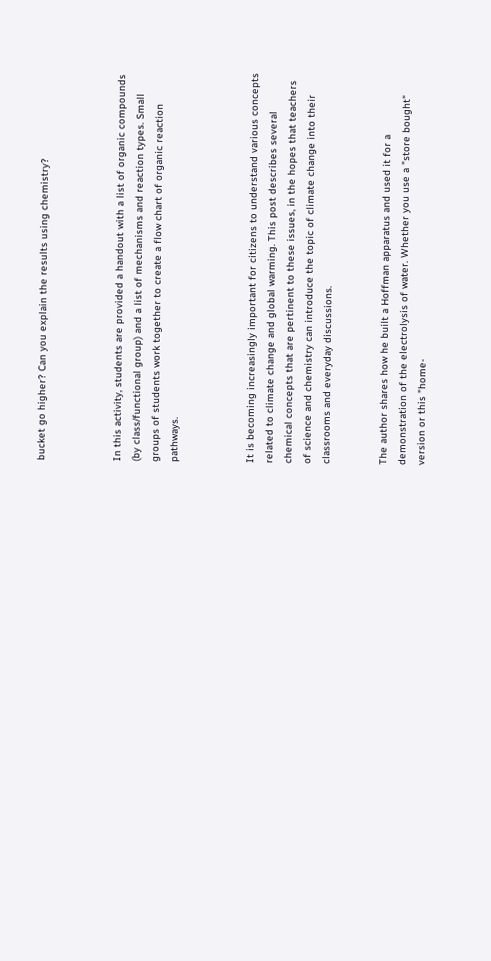bucket go higher? Can you explain the results using chemistry?



In this activity, students are provided a handout with a list of organic compounds (by class/functional group) and a list of mechanisms and reaction types. Small groups of students work together to create a flow chart of organic reaction pathways.



It is becoming increasingly important for citizens to understand various concepts related to climate change and global warming. This post describes several chemical concepts that are pertinent to these issues, in the hopes that teachers of science and chemistry can introduce the topic of climate change into their classrooms and everyday discussions.


The author shares how he built a Hoffman apparatus and used it for a demonstration of the electrolysis of water. Whether you use a "store bought" version or this "home-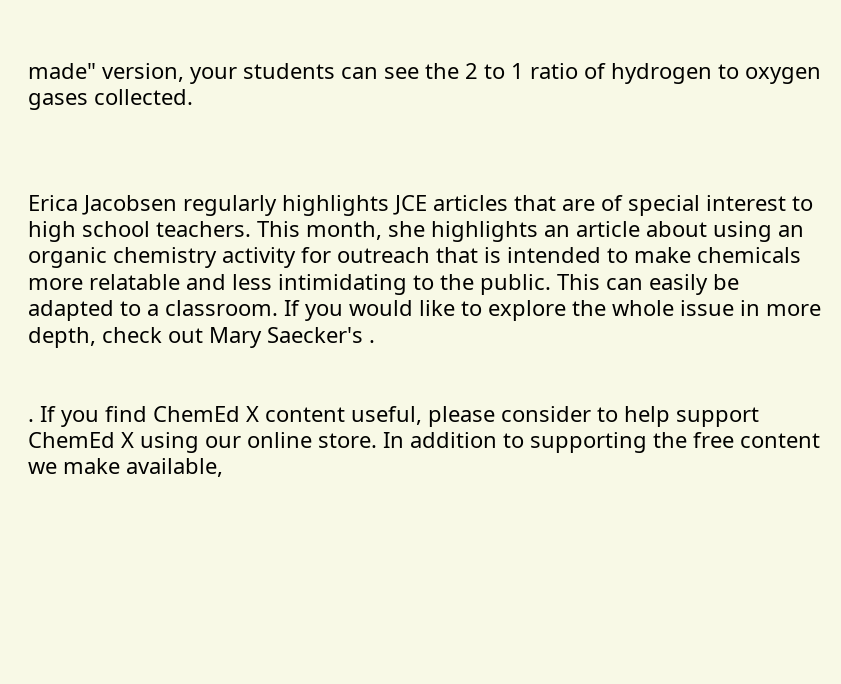made" version, your students can see the 2 to 1 ratio of hydrogen to oxygen gases collected.



Erica Jacobsen regularly highlights JCE articles that are of special interest to high school teachers. This month, she highlights an article about using an organic chemistry activity for outreach that is intended to make chemicals more relatable and less intimidating to the public. This can easily be adapted to a classroom. If you would like to explore the whole issue in more depth, check out Mary Saecker's .


. If you find ChemEd X content useful, please consider to help support ChemEd X using our online store. In addition to supporting the free content we make available,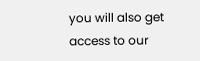you will also get access to our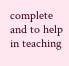complete and to help in teaching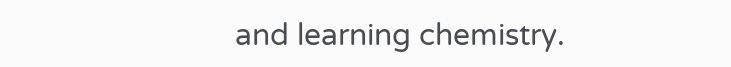and learning chemistry.